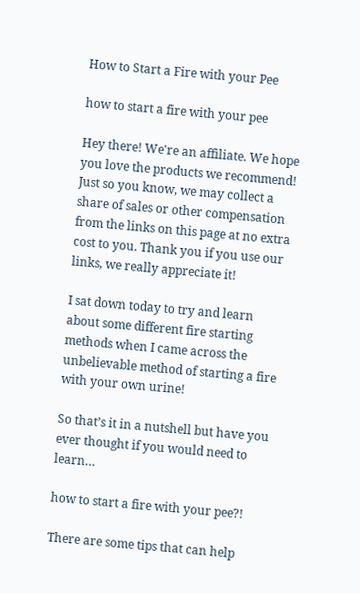How to Start a Fire with your Pee

how to start a fire with your pee

Hey there! We're an affiliate. We hope you love the products we recommend! Just so you know, we may collect a share of sales or other compensation from the links on this page at no extra cost to you. Thank you if you use our links, we really appreciate it!

I sat down today to try and learn about some different fire starting methods when I came across the unbelievable method of starting a fire with your own urine!

So that’s it in a nutshell but have you ever thought if you would need to learn…

how to start a fire with your pee?!

There are some tips that can help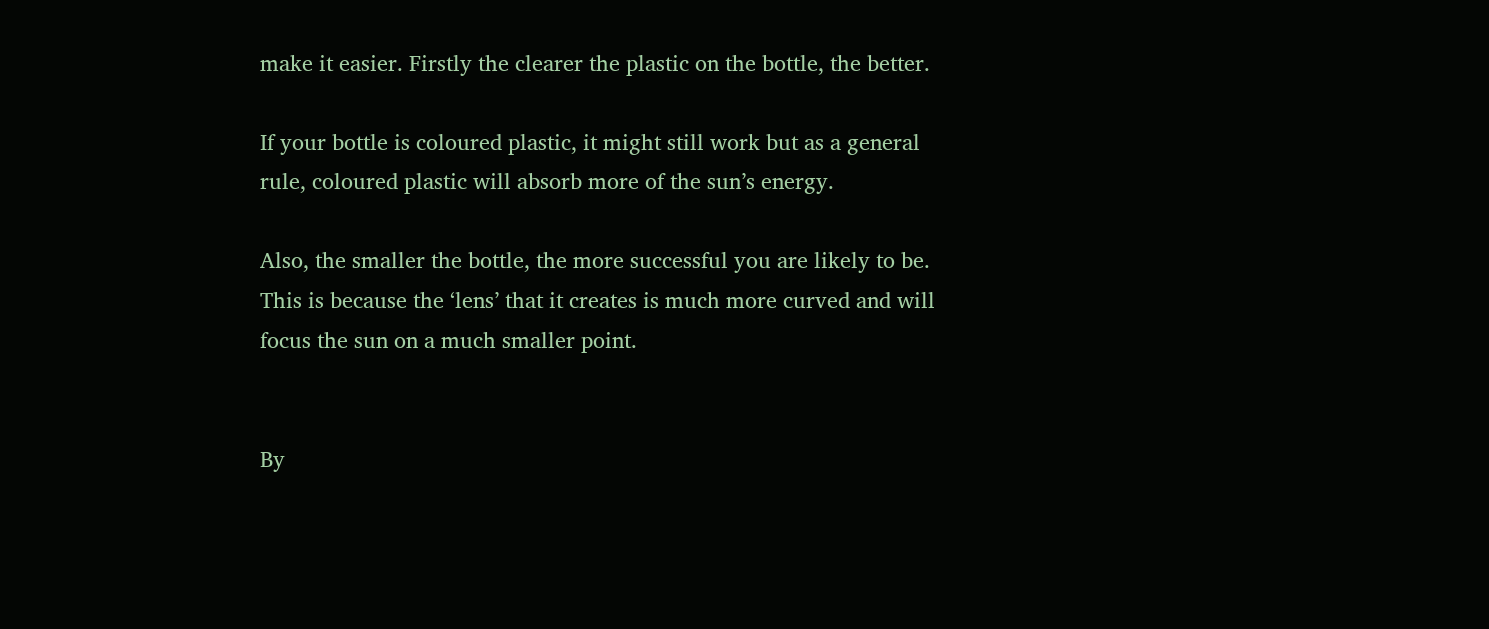make it easier. Firstly the clearer the plastic on the bottle, the better.

If your bottle is coloured plastic, it might still work but as a general rule, coloured plastic will absorb more of the sun’s energy.

Also, the smaller the bottle, the more successful you are likely to be. This is because the ‘lens’ that it creates is much more curved and will focus the sun on a much smaller point.


By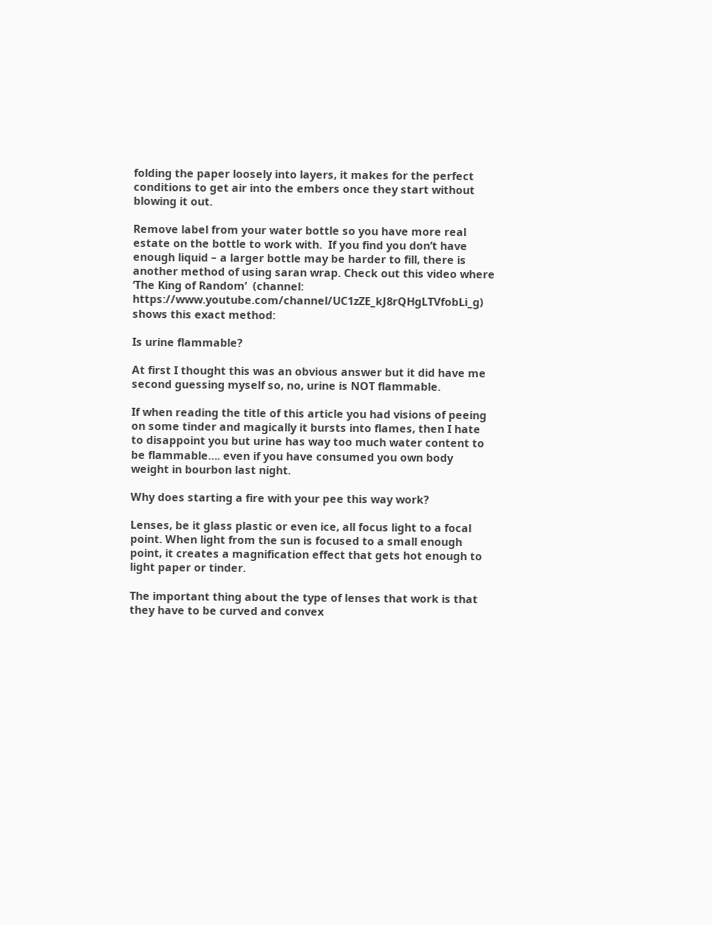folding the paper loosely into layers, it makes for the perfect conditions to get air into the embers once they start without blowing it out.

Remove label from your water bottle so you have more real estate on the bottle to work with.  If you find you don’t have enough liquid – a larger bottle may be harder to fill, there is another method of using saran wrap. Check out this video where ‘The King of Random’  (channel: https://www.youtube.com/channel/UC1zZE_kJ8rQHgLTVfobLi_g) shows this exact method:

Is urine flammable?

At first I thought this was an obvious answer but it did have me second guessing myself so, no, urine is NOT flammable.

If when reading the title of this article you had visions of peeing on some tinder and magically it bursts into flames, then I hate to disappoint you but urine has way too much water content to be flammable…. even if you have consumed you own body weight in bourbon last night.

Why does starting a fire with your pee this way work?

Lenses, be it glass plastic or even ice, all focus light to a focal point. When light from the sun is focused to a small enough point, it creates a magnification effect that gets hot enough to light paper or tinder.

The important thing about the type of lenses that work is that they have to be curved and convex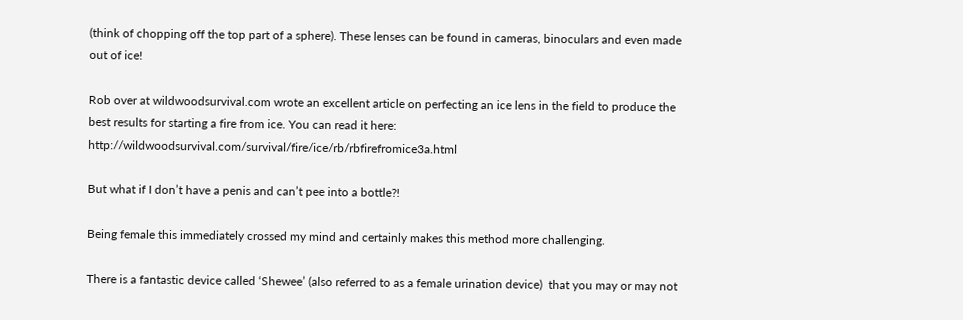(think of chopping off the top part of a sphere). These lenses can be found in cameras, binoculars and even made out of ice!

Rob over at wildwoodsurvival.com wrote an excellent article on perfecting an ice lens in the field to produce the best results for starting a fire from ice. You can read it here: http://wildwoodsurvival.com/survival/fire/ice/rb/rbfirefromice3a.html

But what if I don’t have a penis and can’t pee into a bottle?!

Being female this immediately crossed my mind and certainly makes this method more challenging.

There is a fantastic device called ‘Shewee’ (also referred to as a female urination device)  that you may or may not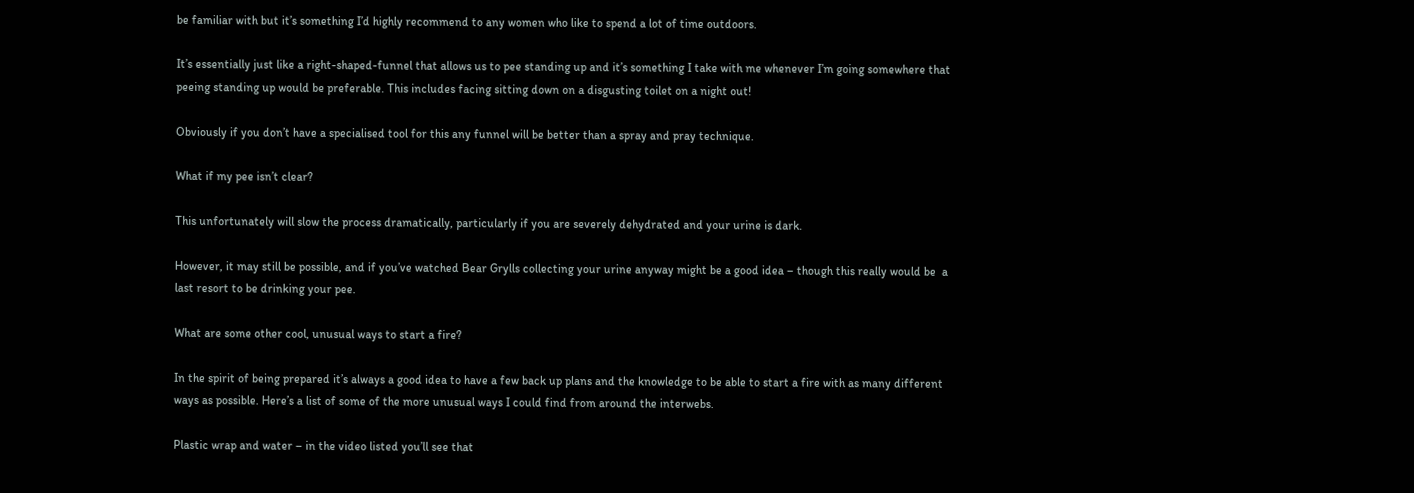be familiar with but it’s something I’d highly recommend to any women who like to spend a lot of time outdoors.

It’s essentially just like a right-shaped-funnel that allows us to pee standing up and it’s something I take with me whenever I’m going somewhere that peeing standing up would be preferable. This includes facing sitting down on a disgusting toilet on a night out!

Obviously if you don’t have a specialised tool for this any funnel will be better than a spray and pray technique.

What if my pee isn’t clear?

This unfortunately will slow the process dramatically, particularly if you are severely dehydrated and your urine is dark.

However, it may still be possible, and if you’ve watched Bear Grylls collecting your urine anyway might be a good idea – though this really would be  a last resort to be drinking your pee.

What are some other cool, unusual ways to start a fire?

In the spirit of being prepared it’s always a good idea to have a few back up plans and the knowledge to be able to start a fire with as many different ways as possible. Here’s a list of some of the more unusual ways I could find from around the interwebs.

Plastic wrap and water – in the video listed you’ll see that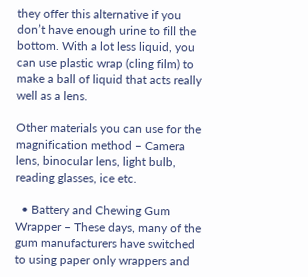they offer this alternative if you don’t have enough urine to fill the bottom. With a lot less liquid, you can use plastic wrap (cling film) to make a ball of liquid that acts really well as a lens.

Other materials you can use for the magnification method – Camera lens, binocular lens, light bulb, reading glasses, ice etc.

  • Battery and Chewing Gum Wrapper – These days, many of the gum manufacturers have switched to using paper only wrappers and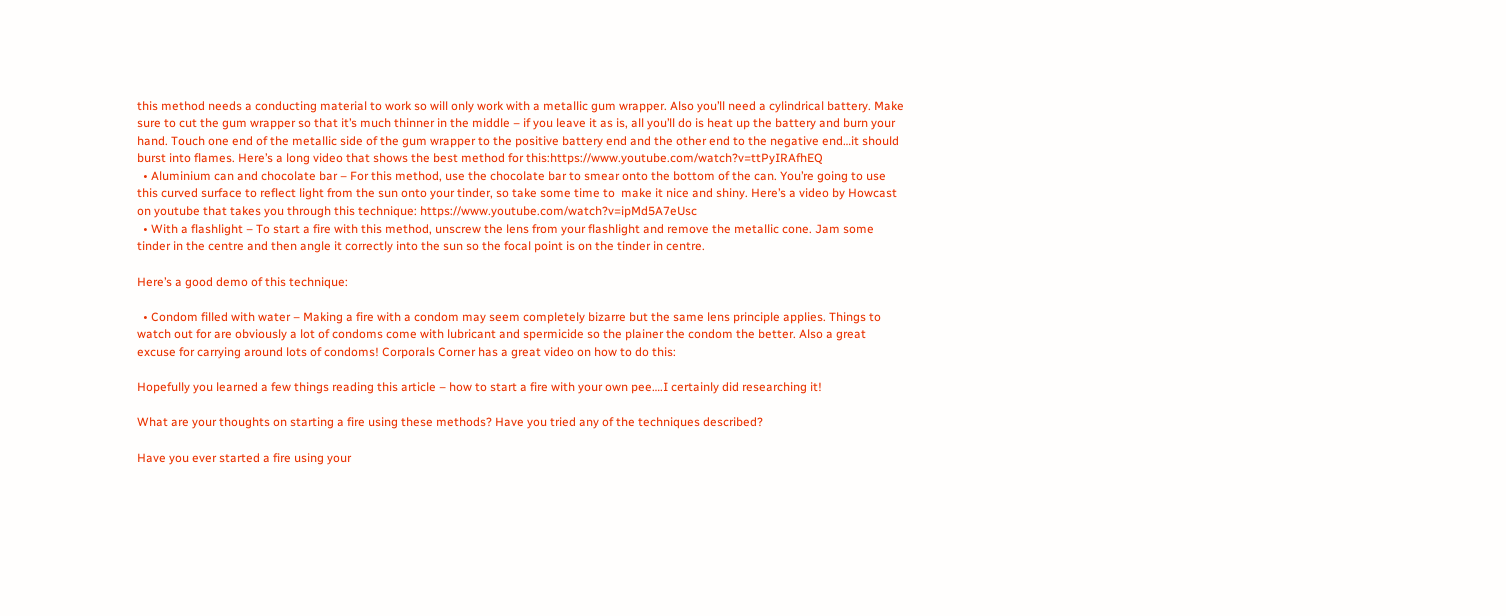this method needs a conducting material to work so will only work with a metallic gum wrapper. Also you’ll need a cylindrical battery. Make sure to cut the gum wrapper so that it’s much thinner in the middle – if you leave it as is, all you’ll do is heat up the battery and burn your hand. Touch one end of the metallic side of the gum wrapper to the positive battery end and the other end to the negative end…it should burst into flames. Here’s a long video that shows the best method for this:https://www.youtube.com/watch?v=ttPyIRAfhEQ
  • Aluminium can and chocolate bar – For this method, use the chocolate bar to smear onto the bottom of the can. You’re going to use this curved surface to reflect light from the sun onto your tinder, so take some time to  make it nice and shiny. Here’s a video by Howcast on youtube that takes you through this technique: https://www.youtube.com/watch?v=ipMd5A7eUsc
  • With a flashlight – To start a fire with this method, unscrew the lens from your flashlight and remove the metallic cone. Jam some tinder in the centre and then angle it correctly into the sun so the focal point is on the tinder in centre.

Here’s a good demo of this technique:

  • Condom filled with water – Making a fire with a condom may seem completely bizarre but the same lens principle applies. Things to watch out for are obviously a lot of condoms come with lubricant and spermicide so the plainer the condom the better. Also a great excuse for carrying around lots of condoms! Corporals Corner has a great video on how to do this:

Hopefully you learned a few things reading this article – how to start a fire with your own pee….I certainly did researching it!

What are your thoughts on starting a fire using these methods? Have you tried any of the techniques described?

Have you ever started a fire using your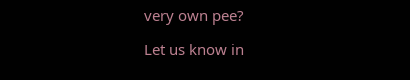very own pee?

Let us know in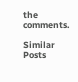the comments.

Similar Posts